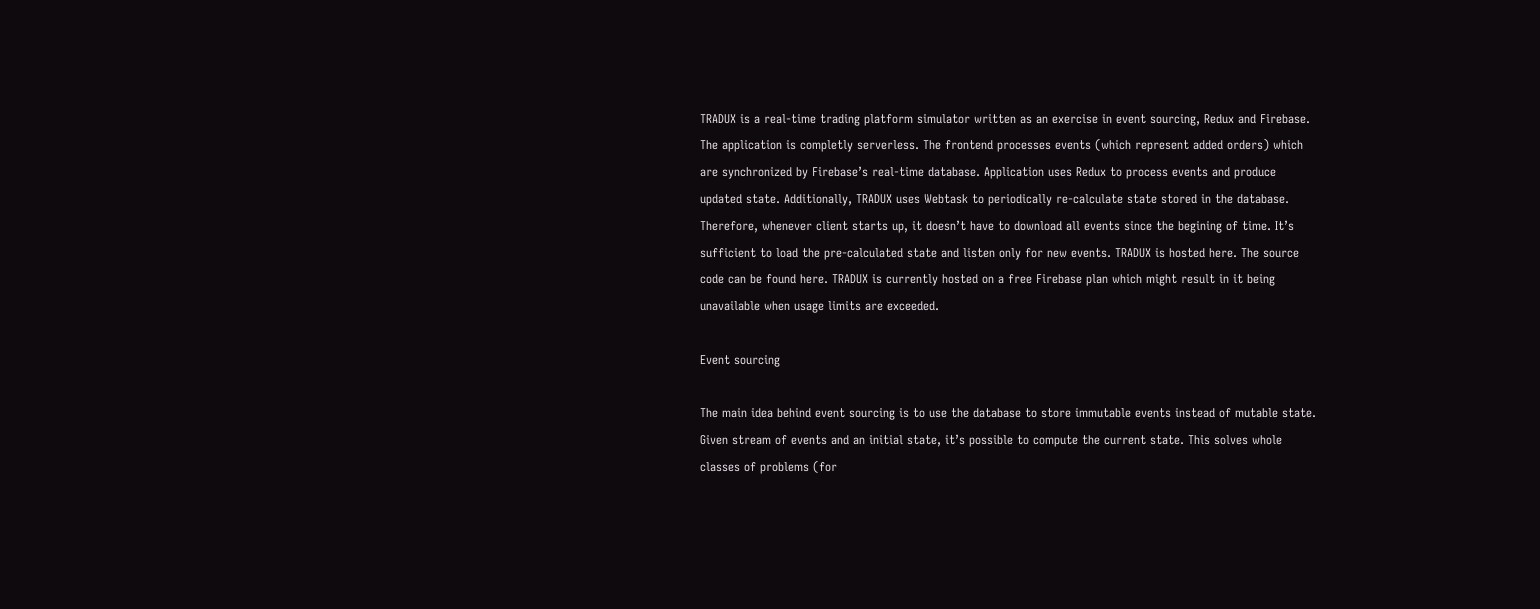TRADUX is a real-time trading platform simulator written as an exercise in event sourcing, Redux and Firebase. The application is completly serverless. The frontend processes events (which represent added orders) which are synchronized by Firebase’s real-time database. Application uses Redux to process events and produce updated state. Additionally, TRADUX uses Webtask to periodically re-calculate state stored in the database. Therefore, whenever client starts up, it doesn’t have to download all events since the begining of time. It’s sufficient to load the pre-calculated state and listen only for new events. TRADUX is hosted here. The source code can be found here. TRADUX is currently hosted on a free Firebase plan which might result in it being unavailable when usage limits are exceeded.

Event sourcing

The main idea behind event sourcing is to use the database to store immutable events instead of mutable state. Given stream of events and an initial state, it’s possible to compute the current state. This solves whole classes of problems (for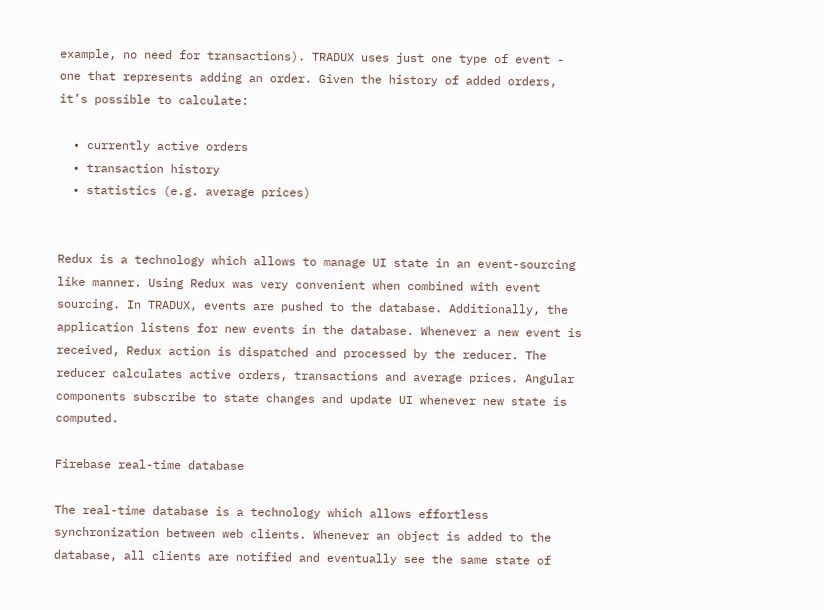example, no need for transactions). TRADUX uses just one type of event - one that represents adding an order. Given the history of added orders, it’s possible to calculate:

  • currently active orders
  • transaction history
  • statistics (e.g. average prices)


Redux is a technology which allows to manage UI state in an event-sourcing like manner. Using Redux was very convenient when combined with event sourcing. In TRADUX, events are pushed to the database. Additionally, the application listens for new events in the database. Whenever a new event is received, Redux action is dispatched and processed by the reducer. The reducer calculates active orders, transactions and average prices. Angular components subscribe to state changes and update UI whenever new state is computed.

Firebase real-time database

The real-time database is a technology which allows effortless synchronization between web clients. Whenever an object is added to the database, all clients are notified and eventually see the same state of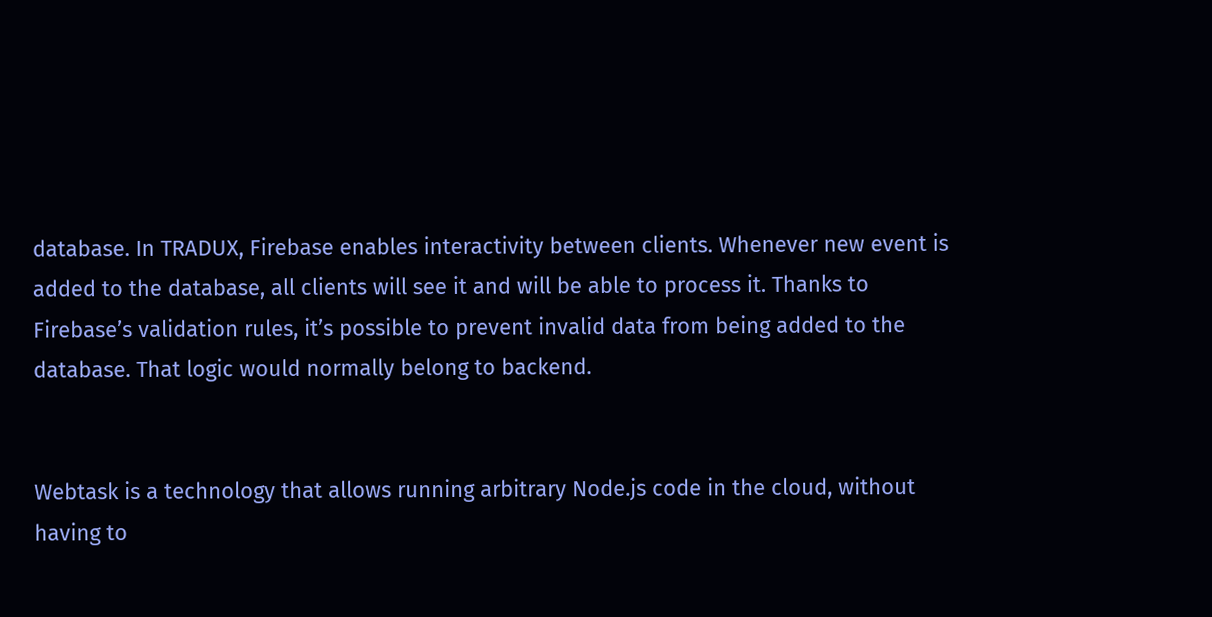database. In TRADUX, Firebase enables interactivity between clients. Whenever new event is added to the database, all clients will see it and will be able to process it. Thanks to Firebase’s validation rules, it’s possible to prevent invalid data from being added to the database. That logic would normally belong to backend.


Webtask is a technology that allows running arbitrary Node.js code in the cloud, without having to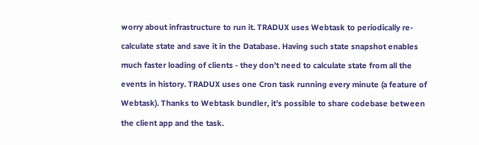worry about infrastructure to run it. TRADUX uses Webtask to periodically re-calculate state and save it in the Database. Having such state snapshot enables much faster loading of clients - they don’t need to calculate state from all the events in history. TRADUX uses one Cron task running every minute (a feature of Webtask). Thanks to Webtask bundler, it’s possible to share codebase between the client app and the task.